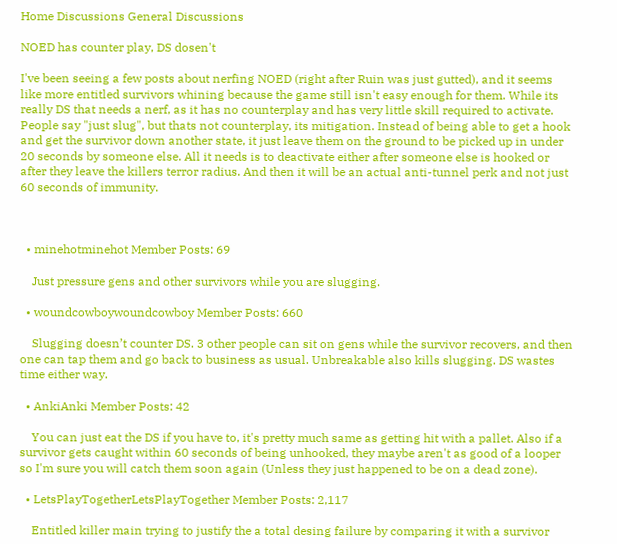Home Discussions General Discussions

NOED has counter play, DS dosen't

I've been seeing a few posts about nerfing NOED (right after Ruin was just gutted), and it seems like more entitled survivors whining because the game still isn't easy enough for them. While its really DS that needs a nerf, as it has no counterplay and has very little skill required to activate. People say "just slug", but thats not counterplay, its mitigation. Instead of being able to get a hook and get the survivor down another state, it just leave them on the ground to be picked up in under 20 seconds by someone else. All it needs is to deactivate either after someone else is hooked or after they leave the killers terror radius. And then it will be an actual anti-tunnel perk and not just 60 seconds of immunity.



  • minehotminehot Member Posts: 69

    Just pressure gens and other survivors while you are slugging.

  • woundcowboywoundcowboy Member Posts: 660

    Slugging doesn’t counter DS. 3 other people can sit on gens while the survivor recovers, and then one can tap them and go back to business as usual. Unbreakable also kills slugging. DS wastes time either way.

  • AnkiAnki Member Posts: 42

    You can just eat the DS if you have to, it's pretty much same as getting hit with a pallet. Also if a survivor gets caught within 60 seconds of being unhooked, they maybe aren't as good of a looper so I'm sure you will catch them soon again (Unless they just happened to be on a dead zone).

  • LetsPlayTogetherLetsPlayTogether Member Posts: 2,117

    Entitled killer main trying to justify the a total desing failure by comparing it with a survivor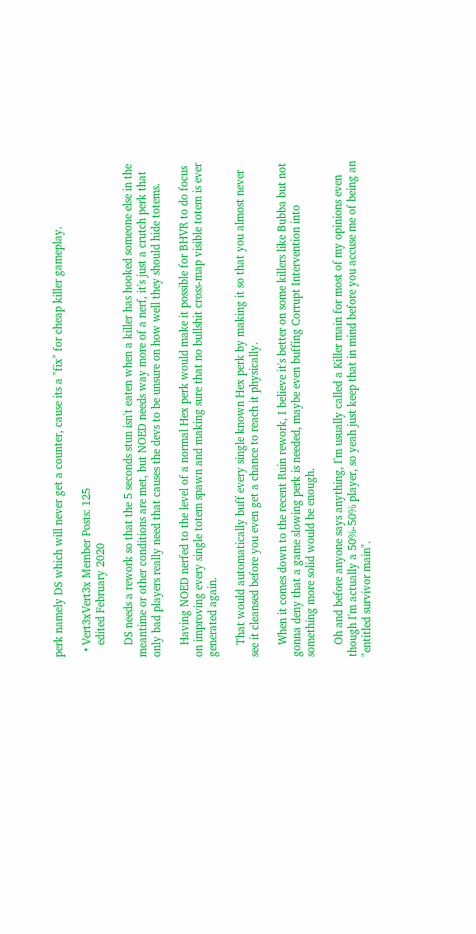perk namely DS which will never get a counter, cause its a "fix" for cheap killer gameplay.

  • Vert3xVert3x Member Posts: 125
    edited February 2020

    DS needs a rework so that the 5 seconds stun isn't eaten when a killer has hooked someone else in the meantime or other conditions are met, but NOED needs way more of a nerf, it's just a crutch perk that only bad players really need that causes the devs to be unsure on how well they should hide totems.

    Having NOED nerfed to the level of a normal Hex perk would make it possible for BHVR to do focus on improving every single totem spawn and making sure that no bullshit cross-map visible totem is ever generated again.

    That would automatically buff every single known Hex perk by making it so that you almost never see it cleansed before you even get a chance to reach it physically.

    When it comes down to the recent Ruin rework, I believe it's better on some killers like Bubba but not gonna deny that a game slowing perk is needed, maybe even buffing Corrupt Intervention into something more solid would be enough.

    Oh and before anyone says anything, I'm usually called a Killer main for most of my opinions even though I'm actually a 50%-50% player, so yeah just keep that in mind before you accuse me of being an "entitled survivor main".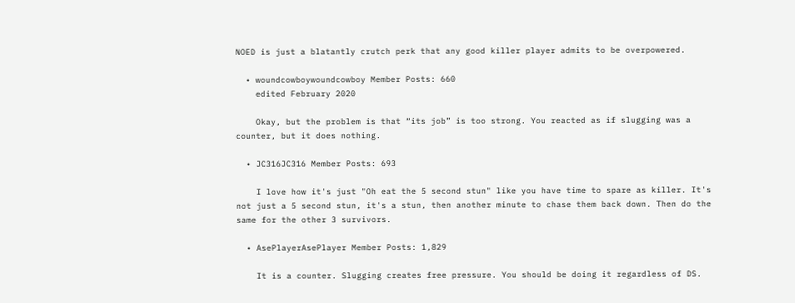NOED is just a blatantly crutch perk that any good killer player admits to be overpowered.

  • woundcowboywoundcowboy Member Posts: 660
    edited February 2020

    Okay, but the problem is that “its job” is too strong. You reacted as if slugging was a counter, but it does nothing.

  • JC316JC316 Member Posts: 693

    I love how it's just "Oh eat the 5 second stun" like you have time to spare as killer. It's not just a 5 second stun, it's a stun, then another minute to chase them back down. Then do the same for the other 3 survivors.

  • AsePlayerAsePlayer Member Posts: 1,829

    It is a counter. Slugging creates free pressure. You should be doing it regardless of DS.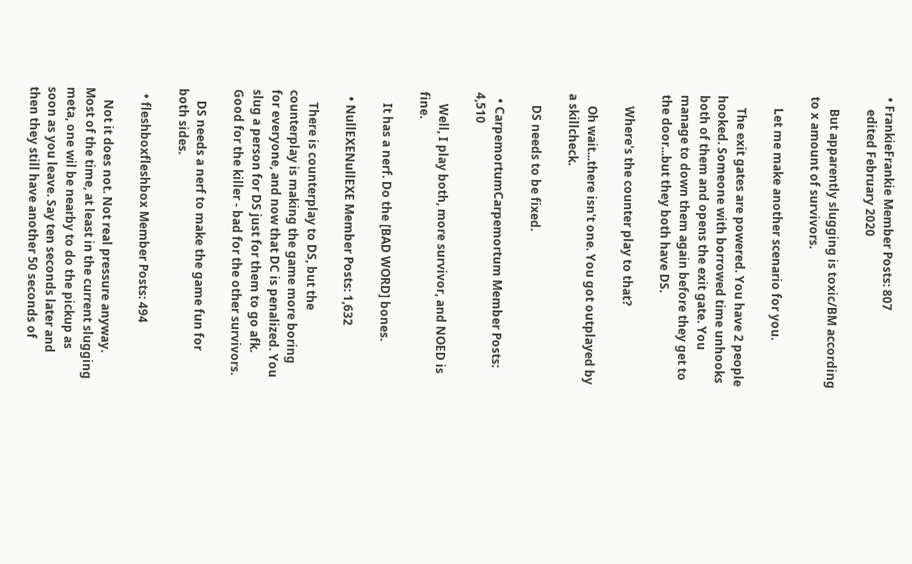• FrankieFrankie Member Posts: 807
    edited February 2020

    But apparently slugging is toxic/BM according to x amount of survivors.

    Let me make another scenario for you.

    The exit gates are powered. You have 2 people hooked. Someone with borrowed time unhooks both of them and opens the exit gate. You manage to down them again before they get to the door...but they both have DS.

    Where's the counter play to that?

    Oh wait...there isn't one. You got outplayed by a skillcheck.

    DS needs to be fixed.

  • CarpemortumCarpemortum Member Posts: 4,510

    Well, I play both, more survivor, and NOED is fine.

    It has a nerf. Do the [BAD WORD] bones.

  • NullEXENullEXE Member Posts: 1,632

    There is counterplay to DS, but the counterplay is making the game more boring for everyone, and now that DC is penalized. You slug a person for DS just for them to go afk. Good for the killer - bad for the other survivors.

    DS needs a nerf to make the game fun for both sides.

  • fleshboxfleshbox Member Posts: 494

    Not it does not. Not real pressure anyway. Most of the time, at least in the current slugging meta, one wil be nearby to do the pickup as soon as you leave. Say ten seconds later and then they still have another 50 seconds of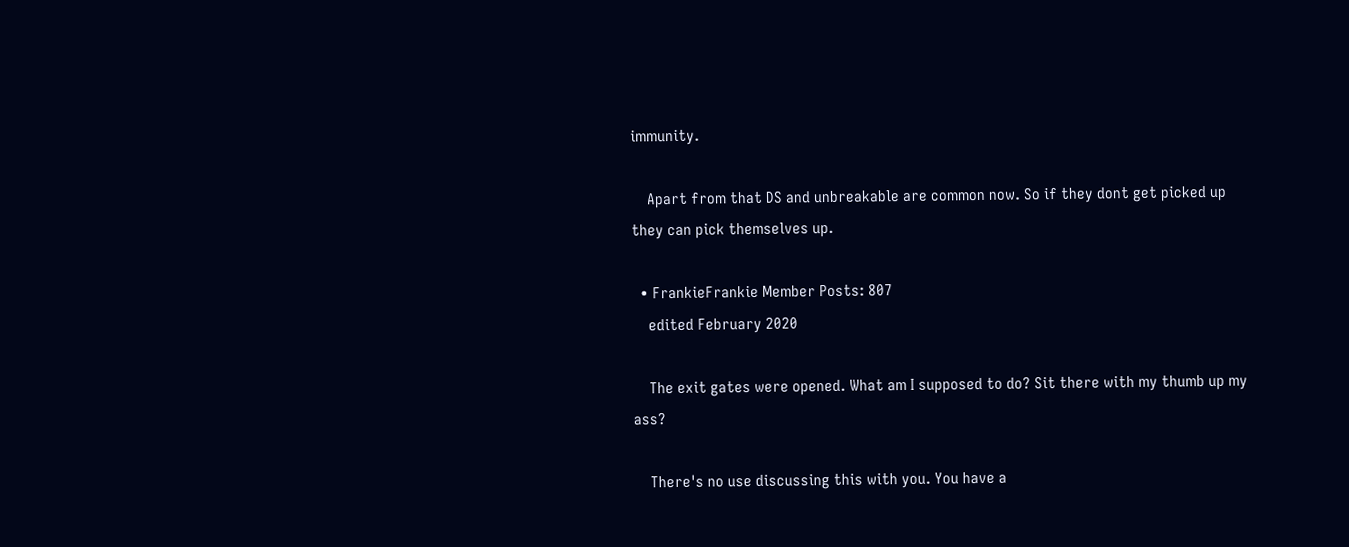immunity.

    Apart from that DS and unbreakable are common now. So if they dont get picked up they can pick themselves up.

  • FrankieFrankie Member Posts: 807
    edited February 2020

    The exit gates were opened. What am I supposed to do? Sit there with my thumb up my ass?

    There's no use discussing this with you. You have a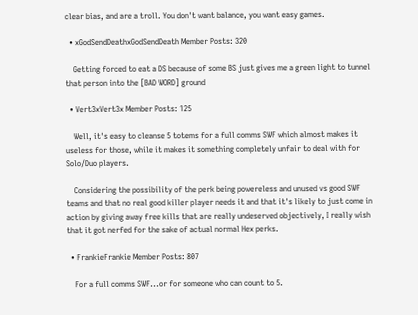clear bias, and are a troll. You don't want balance, you want easy games.

  • xGodSendDeathxGodSendDeath Member Posts: 320

    Getting forced to eat a DS because of some BS just gives me a green light to tunnel that person into the [BAD WORD] ground

  • Vert3xVert3x Member Posts: 125

    Well, it's easy to cleanse 5 totems for a full comms SWF which almost makes it useless for those, while it makes it something completely unfair to deal with for Solo/Duo players.

    Considering the possibility of the perk being powereless and unused vs good SWF teams and that no real good killer player needs it and that it's likely to just come in action by giving away free kills that are really undeserved objectively, I really wish that it got nerfed for the sake of actual normal Hex perks.

  • FrankieFrankie Member Posts: 807

    For a full comms SWF...or for someone who can count to 5.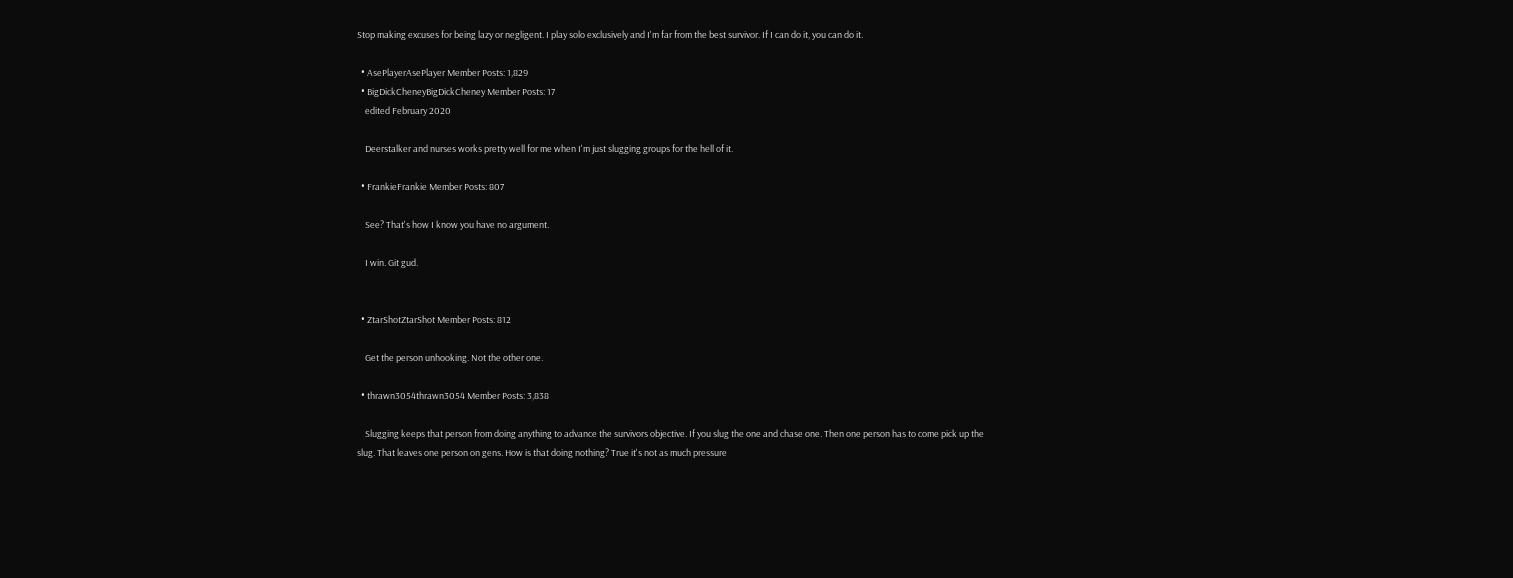Stop making excuses for being lazy or negligent. I play solo exclusively and I'm far from the best survivor. If I can do it, you can do it.

  • AsePlayerAsePlayer Member Posts: 1,829
  • BigDickCheneyBigDickCheney Member Posts: 17
    edited February 2020

    Deerstalker and nurses works pretty well for me when I'm just slugging groups for the hell of it.

  • FrankieFrankie Member Posts: 807

    See? That's how I know you have no argument.

    I win. Git gud.


  • ZtarShotZtarShot Member Posts: 812

    Get the person unhooking. Not the other one.

  • thrawn3054thrawn3054 Member Posts: 3,838

    Slugging keeps that person from doing anything to advance the survivors objective. If you slug the one and chase one. Then one person has to come pick up the slug. That leaves one person on gens. How is that doing nothing? True it's not as much pressure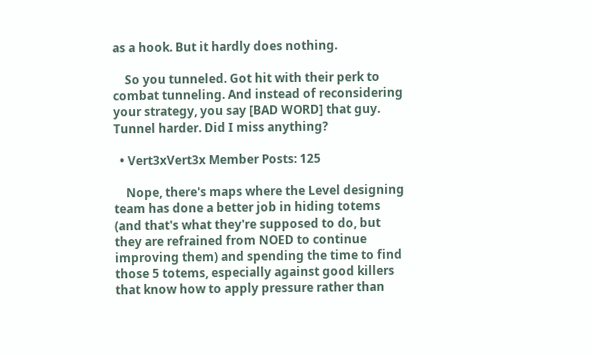as a hook. But it hardly does nothing.

    So you tunneled. Got hit with their perk to combat tunneling. And instead of reconsidering your strategy, you say [BAD WORD] that guy. Tunnel harder. Did I miss anything?

  • Vert3xVert3x Member Posts: 125

    Nope, there's maps where the Level designing team has done a better job in hiding totems (and that's what they're supposed to do, but they are refrained from NOED to continue improving them) and spending the time to find those 5 totems, especially against good killers that know how to apply pressure rather than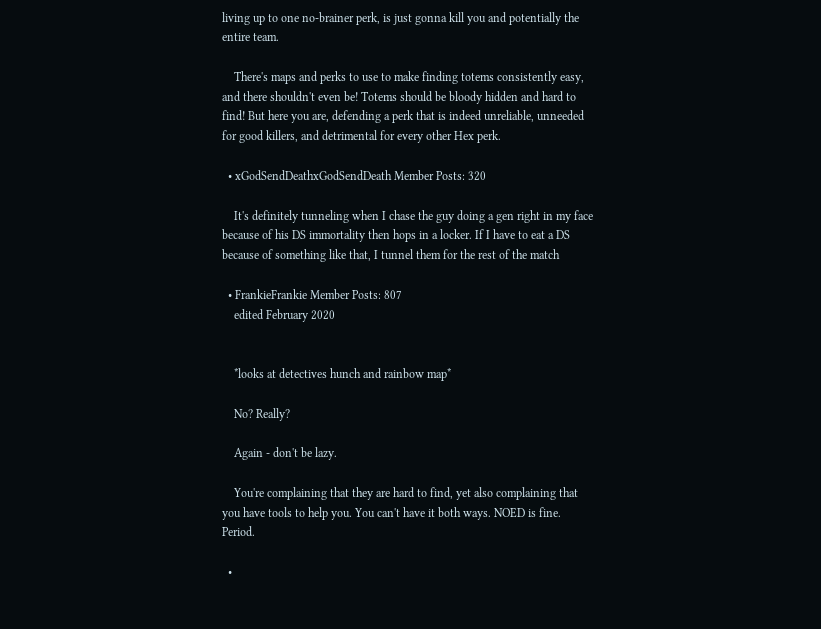living up to one no-brainer perk, is just gonna kill you and potentially the entire team.

    There's maps and perks to use to make finding totems consistently easy, and there shouldn't even be! Totems should be bloody hidden and hard to find! But here you are, defending a perk that is indeed unreliable, unneeded for good killers, and detrimental for every other Hex perk.

  • xGodSendDeathxGodSendDeath Member Posts: 320

    It's definitely tunneling when I chase the guy doing a gen right in my face because of his DS immortality then hops in a locker. If I have to eat a DS because of something like that, I tunnel them for the rest of the match

  • FrankieFrankie Member Posts: 807
    edited February 2020


    *looks at detectives hunch and rainbow map*

    No? Really?

    Again - don't be lazy.

    You're complaining that they are hard to find, yet also complaining that you have tools to help you. You can't have it both ways. NOED is fine. Period.

  •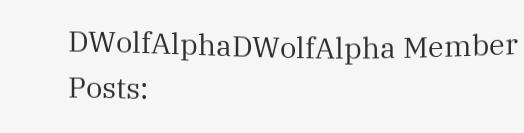DWolfAlphaDWolfAlpha Member Posts: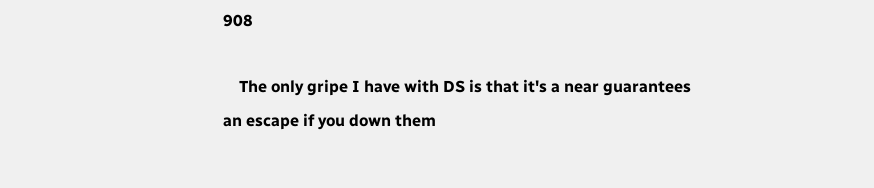908

    The only gripe I have with DS is that it's a near guarantees an escape if you down them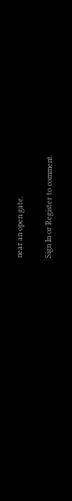near an open gate.

Sign In or Register to comment.